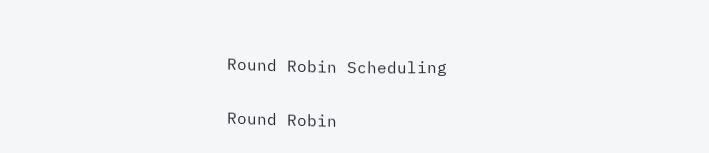Round Robin Scheduling

Round Robin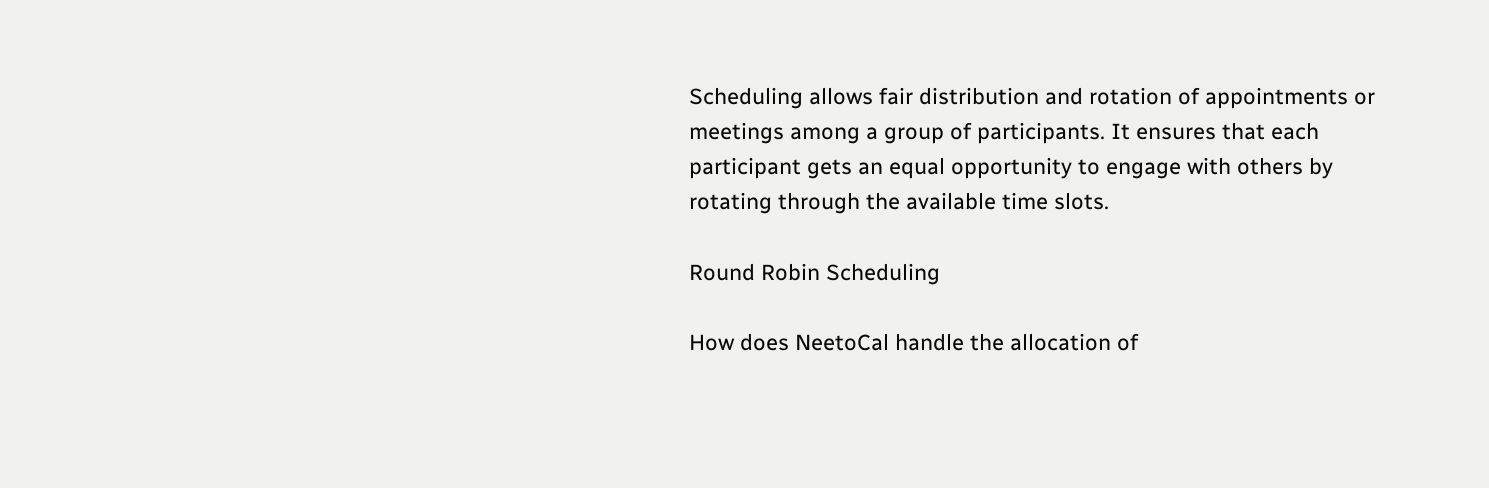Scheduling allows fair distribution and rotation of appointments or meetings among a group of participants. It ensures that each participant gets an equal opportunity to engage with others by rotating through the available time slots.

Round Robin Scheduling

How does NeetoCal handle the allocation of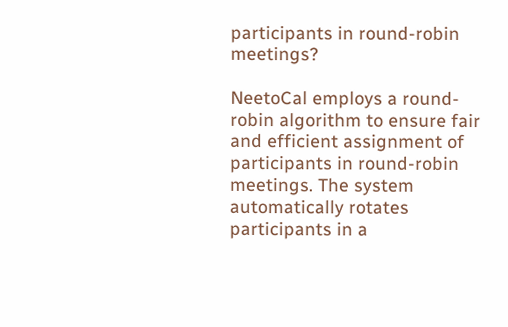participants in round-robin meetings?

NeetoCal employs a round-robin algorithm to ensure fair and efficient assignment of participants in round-robin meetings. The system automatically rotates participants in a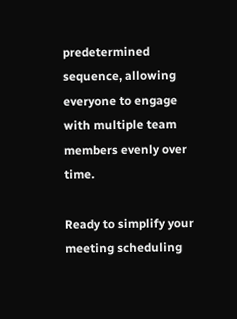predetermined sequence, allowing everyone to engage with multiple team members evenly over time.

Ready to simplify your meeting scheduling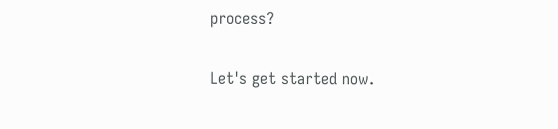process?

Let's get started now.